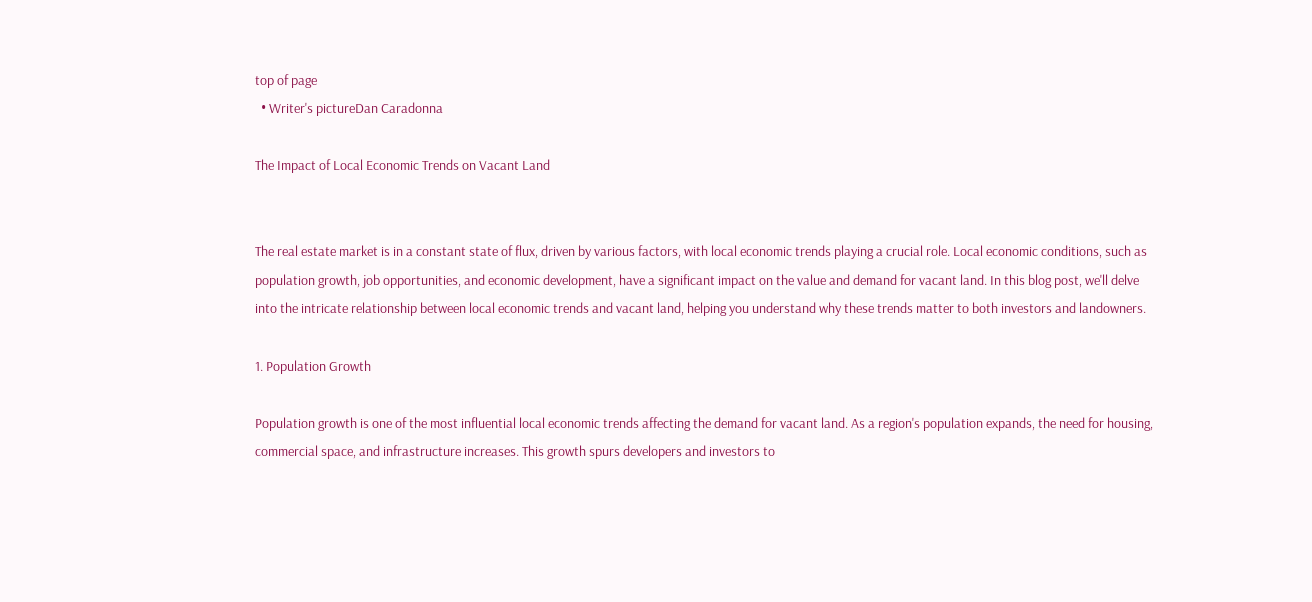top of page
  • Writer's pictureDan Caradonna

The Impact of Local Economic Trends on Vacant Land


The real estate market is in a constant state of flux, driven by various factors, with local economic trends playing a crucial role. Local economic conditions, such as population growth, job opportunities, and economic development, have a significant impact on the value and demand for vacant land. In this blog post, we'll delve into the intricate relationship between local economic trends and vacant land, helping you understand why these trends matter to both investors and landowners.

1. Population Growth

Population growth is one of the most influential local economic trends affecting the demand for vacant land. As a region's population expands, the need for housing, commercial space, and infrastructure increases. This growth spurs developers and investors to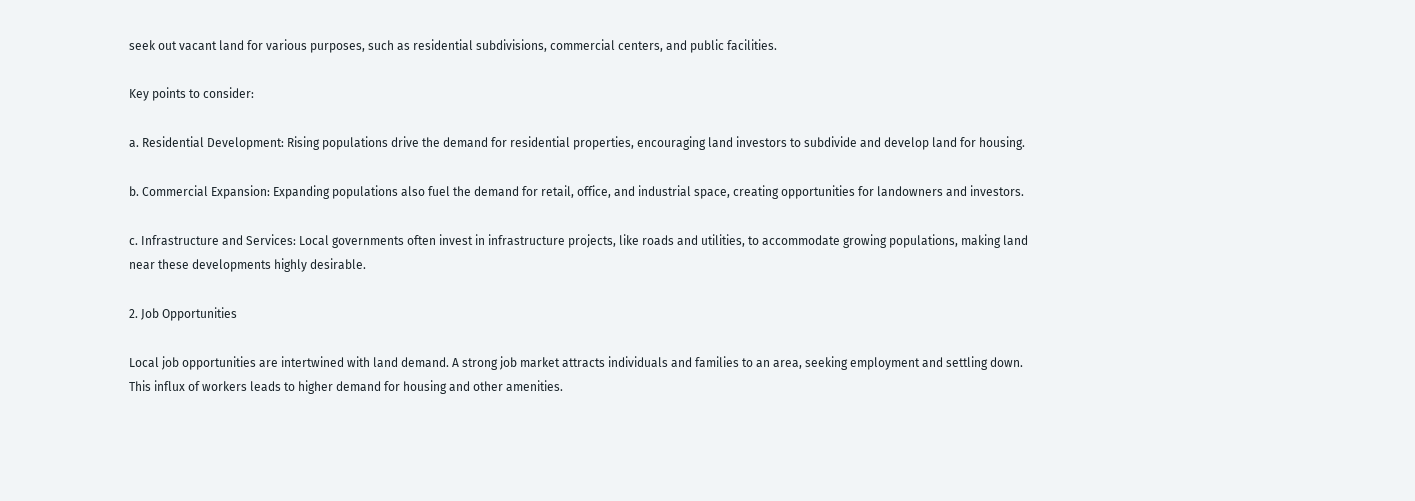seek out vacant land for various purposes, such as residential subdivisions, commercial centers, and public facilities.

Key points to consider:

a. Residential Development: Rising populations drive the demand for residential properties, encouraging land investors to subdivide and develop land for housing.

b. Commercial Expansion: Expanding populations also fuel the demand for retail, office, and industrial space, creating opportunities for landowners and investors.

c. Infrastructure and Services: Local governments often invest in infrastructure projects, like roads and utilities, to accommodate growing populations, making land near these developments highly desirable.

2. Job Opportunities

Local job opportunities are intertwined with land demand. A strong job market attracts individuals and families to an area, seeking employment and settling down. This influx of workers leads to higher demand for housing and other amenities.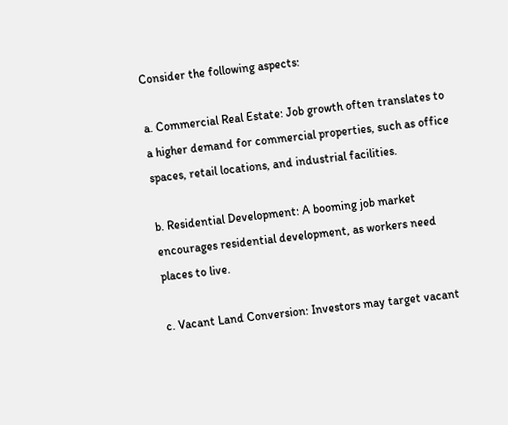Consider the following aspects:

a. Commercial Real Estate: Job growth often translates to a higher demand for commercial properties, such as office spaces, retail locations, and industrial facilities.

b. Residential Development: A booming job market encourages residential development, as workers need places to live.

c. Vacant Land Conversion: Investors may target vacant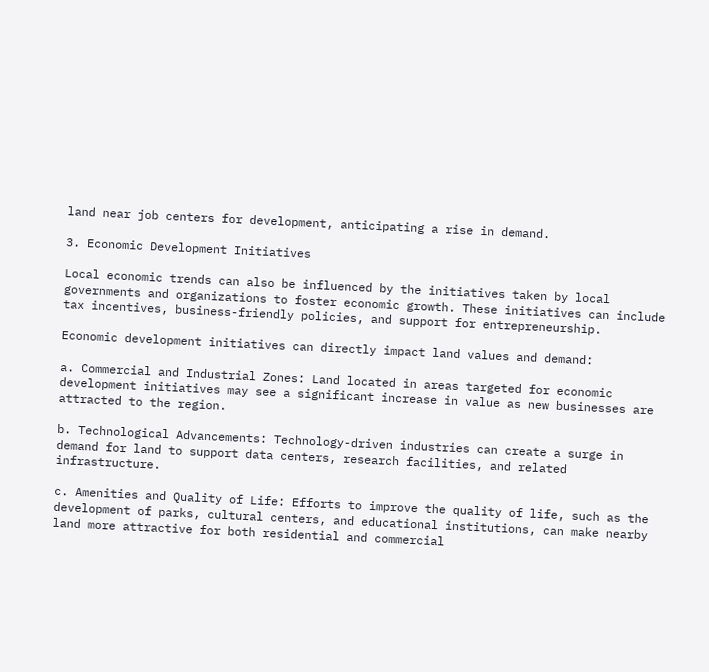land near job centers for development, anticipating a rise in demand.

3. Economic Development Initiatives

Local economic trends can also be influenced by the initiatives taken by local governments and organizations to foster economic growth. These initiatives can include tax incentives, business-friendly policies, and support for entrepreneurship.

Economic development initiatives can directly impact land values and demand:

a. Commercial and Industrial Zones: Land located in areas targeted for economic development initiatives may see a significant increase in value as new businesses are attracted to the region.

b. Technological Advancements: Technology-driven industries can create a surge in demand for land to support data centers, research facilities, and related infrastructure.

c. Amenities and Quality of Life: Efforts to improve the quality of life, such as the development of parks, cultural centers, and educational institutions, can make nearby land more attractive for both residential and commercial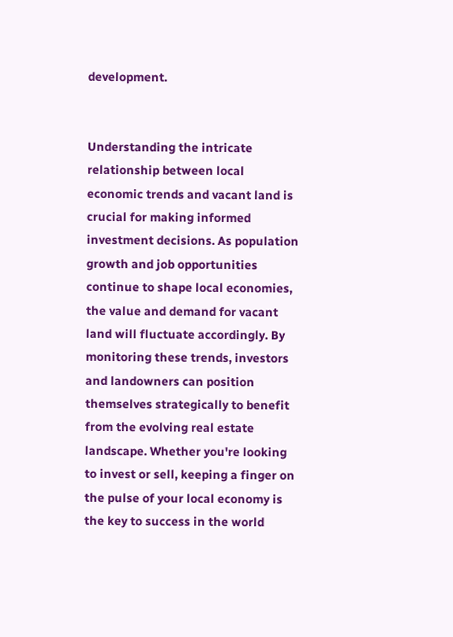development.


Understanding the intricate relationship between local economic trends and vacant land is crucial for making informed investment decisions. As population growth and job opportunities continue to shape local economies, the value and demand for vacant land will fluctuate accordingly. By monitoring these trends, investors and landowners can position themselves strategically to benefit from the evolving real estate landscape. Whether you're looking to invest or sell, keeping a finger on the pulse of your local economy is the key to success in the world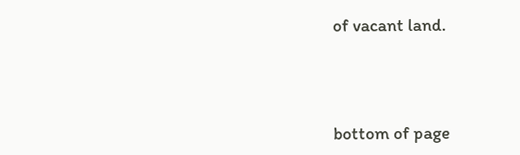of vacant land.



bottom of page